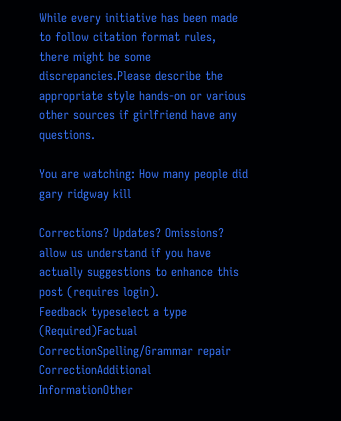While every initiative has been made to follow citation format rules, there might be some discrepancies.Please describe the appropriate style hands-on or various other sources if girlfriend have any questions.

You are watching: How many people did gary ridgway kill

Corrections? Updates? Omissions? allow us understand if you have actually suggestions to enhance this post (requires login).
Feedback typeselect a type (Required)Factual CorrectionSpelling/Grammar repair CorrectionAdditional InformationOther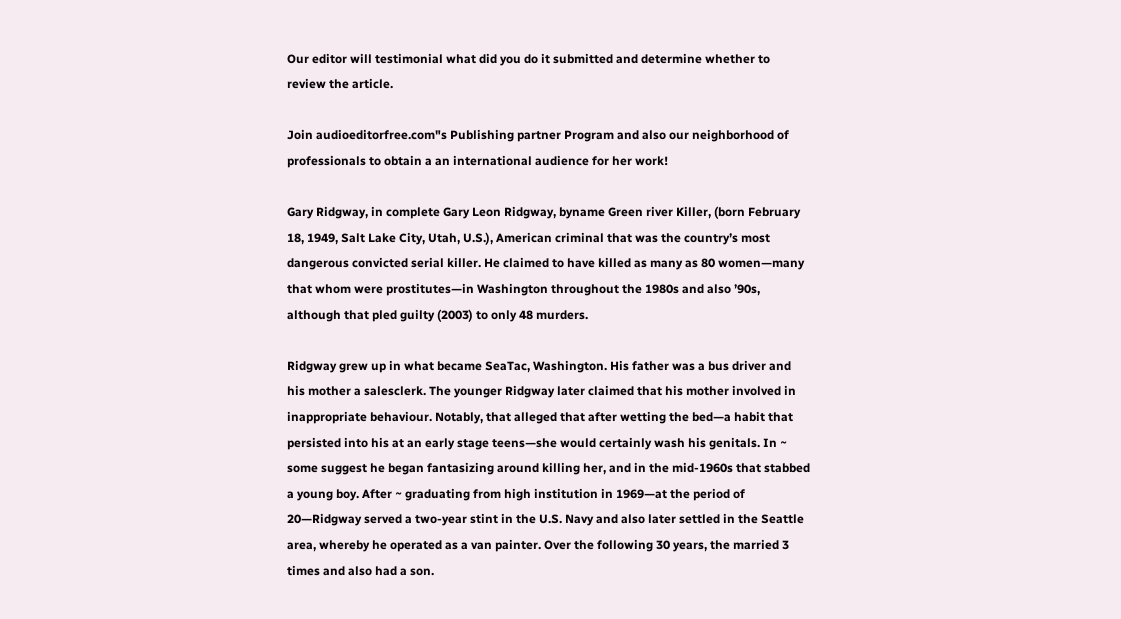Our editor will testimonial what did you do it submitted and determine whether to review the article.

Join audioeditorfree.com"s Publishing partner Program and also our neighborhood of professionals to obtain a an international audience for her work!

Gary Ridgway, in complete Gary Leon Ridgway, byname Green river Killer, (born February 18, 1949, Salt Lake City, Utah, U.S.), American criminal that was the country’s most dangerous convicted serial killer. He claimed to have killed as many as 80 women—many that whom were prostitutes—in Washington throughout the 1980s and also ’90s, although that pled guilty (2003) to only 48 murders.

Ridgway grew up in what became SeaTac, Washington. His father was a bus driver and his mother a salesclerk. The younger Ridgway later claimed that his mother involved in inappropriate behaviour. Notably, that alleged that after wetting the bed—a habit that persisted into his at an early stage teens—she would certainly wash his genitals. In ~ some suggest he began fantasizing around killing her, and in the mid-1960s that stabbed a young boy. After ~ graduating from high institution in 1969—at the period of 20—Ridgway served a two-year stint in the U.S. Navy and also later settled in the Seattle area, whereby he operated as a van painter. Over the following 30 years, the married 3 times and also had a son.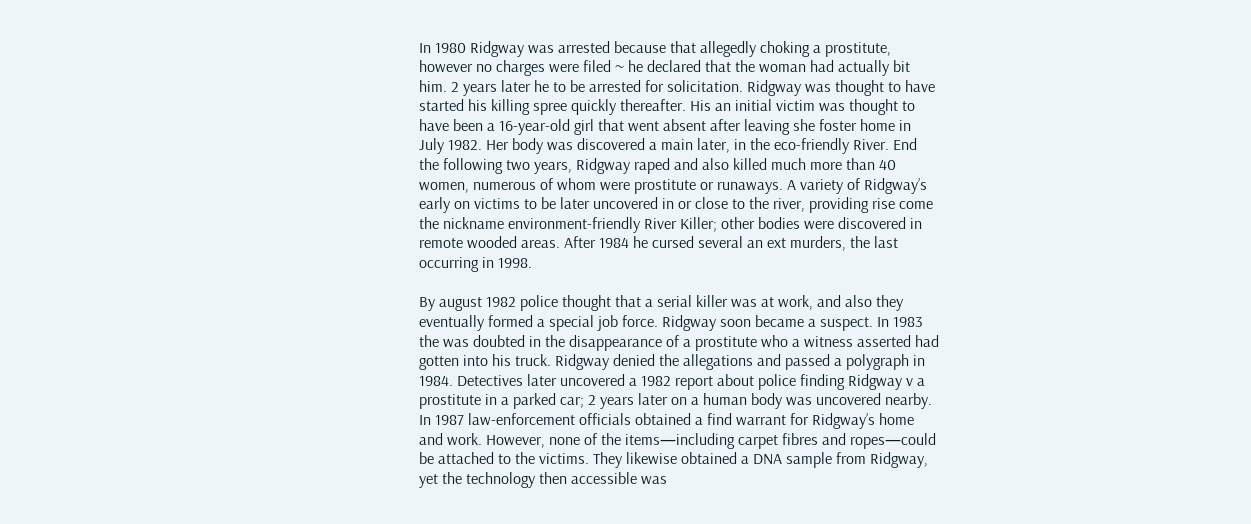In 1980 Ridgway was arrested because that allegedly choking a prostitute, however no charges were filed ~ he declared that the woman had actually bit him. 2 years later he to be arrested for solicitation. Ridgway was thought to have started his killing spree quickly thereafter. His an initial victim was thought to have been a 16-year-old girl that went absent after leaving she foster home in July 1982. Her body was discovered a main later, in the eco-friendly River. End the following two years, Ridgway raped and also killed much more than 40 women, numerous of whom were prostitute or runaways. A variety of Ridgway’s early on victims to be later uncovered in or close to the river, providing rise come the nickname environment-friendly River Killer; other bodies were discovered in remote wooded areas. After 1984 he cursed several an ext murders, the last occurring in 1998.

By august 1982 police thought that a serial killer was at work, and also they eventually formed a special job force. Ridgway soon became a suspect. In 1983 the was doubted in the disappearance of a prostitute who a witness asserted had gotten into his truck. Ridgway denied the allegations and passed a polygraph in 1984. Detectives later uncovered a 1982 report about police finding Ridgway v a prostitute in a parked car; 2 years later on a human body was uncovered nearby. In 1987 law-enforcement officials obtained a find warrant for Ridgway’s home and work. However, none of the items—including carpet fibres and ropes—could be attached to the victims. They likewise obtained a DNA sample from Ridgway, yet the technology then accessible was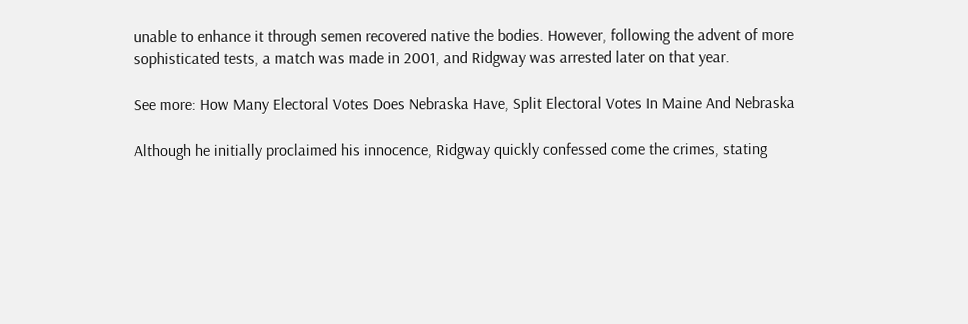unable to enhance it through semen recovered native the bodies. However, following the advent of more sophisticated tests, a match was made in 2001, and Ridgway was arrested later on that year.

See more: How Many Electoral Votes Does Nebraska Have, Split Electoral Votes In Maine And Nebraska

Although he initially proclaimed his innocence, Ridgway quickly confessed come the crimes, stating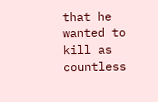that he wanted to kill as countless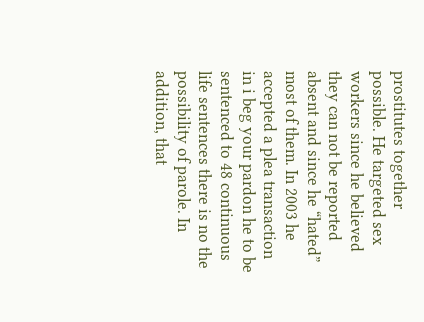prostitutes together possible. He targeted sex workers since he believed they can not be reported absent and since he “hated” most of them. In 2003 he accepted a plea transaction in i beg your pardon he to be sentenced to 48 continuous life sentences there is no the possibility of parole. In addition, that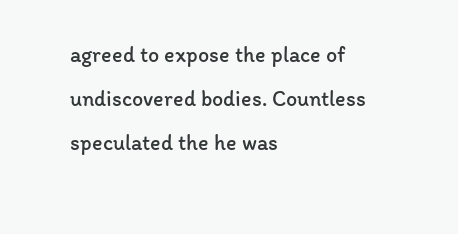agreed to expose the place of undiscovered bodies. Countless speculated the he was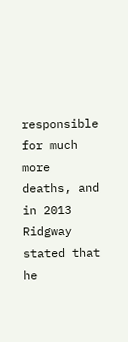responsible for much more deaths, and in 2013 Ridgway stated that he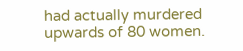had actually murdered upwards of 80 women.